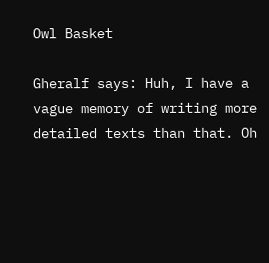Owl Basket

Gheralf says: Huh, I have a vague memory of writing more detailed texts than that. Oh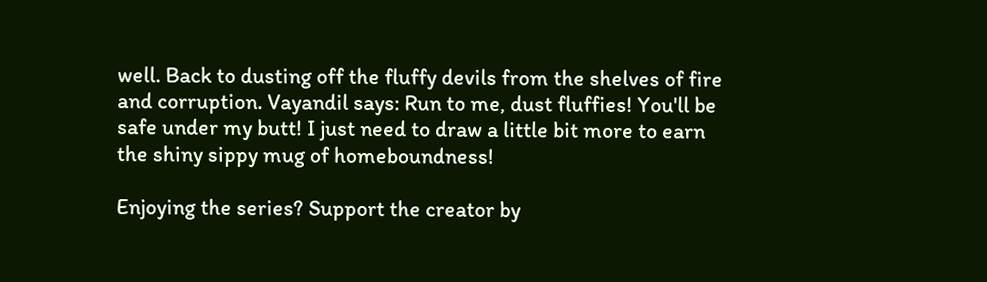well. Back to dusting off the fluffy devils from the shelves of fire and corruption. Vayandil says: Run to me, dust fluffies! You'll be safe under my butt! I just need to draw a little bit more to earn the shiny sippy mug of homeboundness!

Enjoying the series? Support the creator by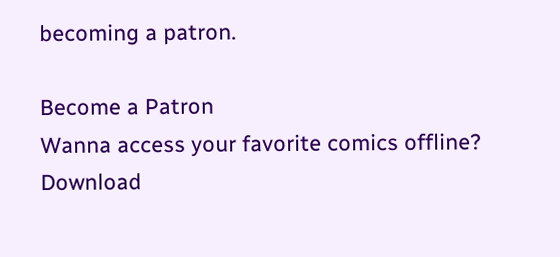becoming a patron.

Become a Patron
Wanna access your favorite comics offline? Download